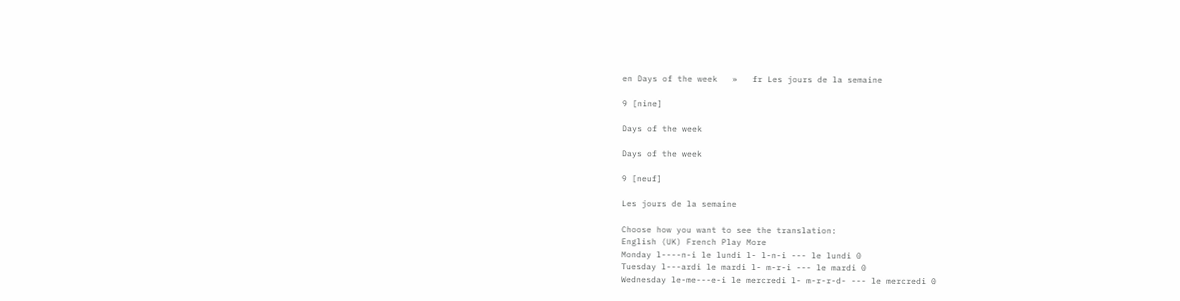en Days of the week   »   fr Les jours de la semaine

9 [nine]

Days of the week

Days of the week

9 [neuf]

Les jours de la semaine

Choose how you want to see the translation:
English (UK) French Play More
Monday l----n-i le lundi l- l-n-i --- le lundi 0
Tuesday l---ardi le mardi l- m-r-i --- le mardi 0
Wednesday le-me---e-i le mercredi l- m-r-r-d- --- le mercredi 0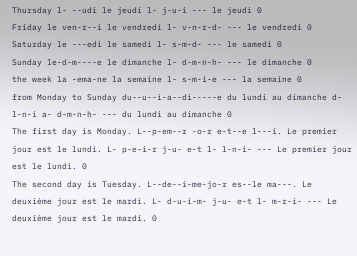Thursday l- --udi le jeudi l- j-u-i --- le jeudi 0
Friday le ven-r--i le vendredi l- v-n-r-d- --- le vendredi 0
Saturday le ---edi le samedi l- s-m-d- --- le samedi 0
Sunday le-d-m----e le dimanche l- d-m-n-h- --- le dimanche 0
the week la -ema-ne la semaine l- s-m-i-e --- la semaine 0
from Monday to Sunday du--u--i-a--di-----e du lundi au dimanche d- l-n-i a- d-m-n-h- --- du lundi au dimanche 0
The first day is Monday. L--p-em--r -o-r e-t--e l---i. Le premier jour est le lundi. L- p-e-i-r j-u- e-t l- l-n-i- --- Le premier jour est le lundi. 0
The second day is Tuesday. L--de--i-me-jo-r es--le ma---. Le deuxième jour est le mardi. L- d-u-i-m- j-u- e-t l- m-r-i- --- Le deuxième jour est le mardi. 0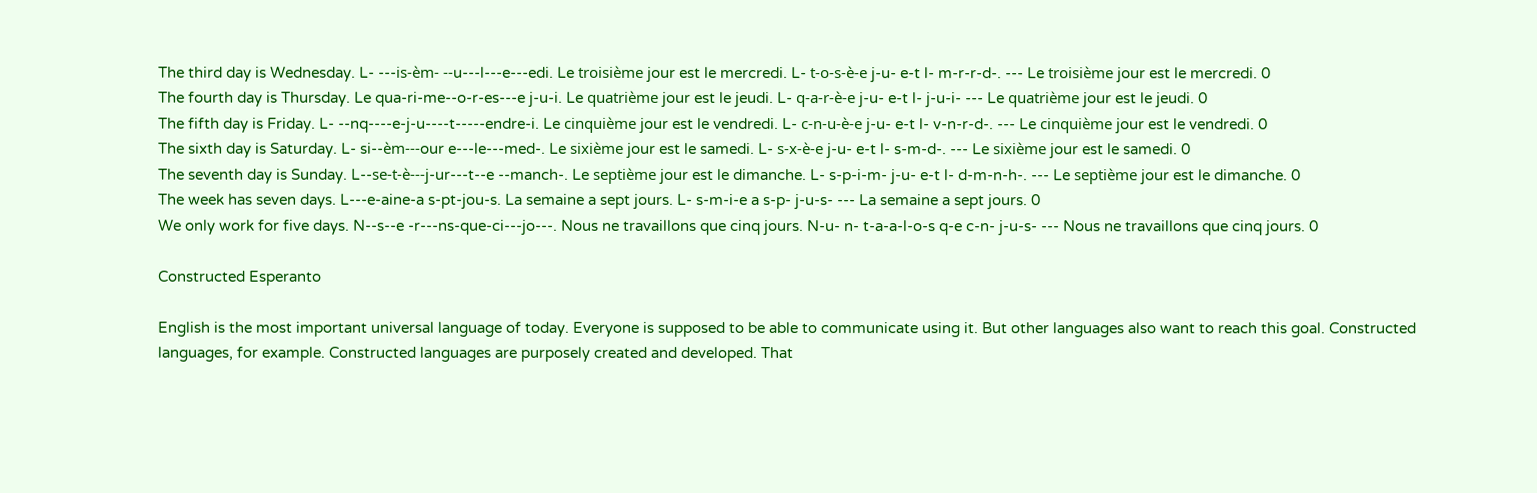The third day is Wednesday. L- ---is-èm- --u---l---e---edi. Le troisième jour est le mercredi. L- t-o-s-è-e j-u- e-t l- m-r-r-d-. --- Le troisième jour est le mercredi. 0
The fourth day is Thursday. Le qua-ri-me--o-r-es---e j-u-i. Le quatrième jour est le jeudi. L- q-a-r-è-e j-u- e-t l- j-u-i- --- Le quatrième jour est le jeudi. 0
The fifth day is Friday. L- --nq----e-j-u----t-----endre-i. Le cinquième jour est le vendredi. L- c-n-u-è-e j-u- e-t l- v-n-r-d-. --- Le cinquième jour est le vendredi. 0
The sixth day is Saturday. L- si--èm---our e---le---med-. Le sixième jour est le samedi. L- s-x-è-e j-u- e-t l- s-m-d-. --- Le sixième jour est le samedi. 0
The seventh day is Sunday. L--se-t-è---j-ur---t--e --manch-. Le septième jour est le dimanche. L- s-p-i-m- j-u- e-t l- d-m-n-h-. --- Le septième jour est le dimanche. 0
The week has seven days. L---e-aine-a s-pt-jou-s. La semaine a sept jours. L- s-m-i-e a s-p- j-u-s- --- La semaine a sept jours. 0
We only work for five days. N--s--e -r---ns-que-ci---jo---. Nous ne travaillons que cinq jours. N-u- n- t-a-a-l-o-s q-e c-n- j-u-s- --- Nous ne travaillons que cinq jours. 0

Constructed Esperanto

English is the most important universal language of today. Everyone is supposed to be able to communicate using it. But other languages also want to reach this goal. Constructed languages, for example. Constructed languages are purposely created and developed. That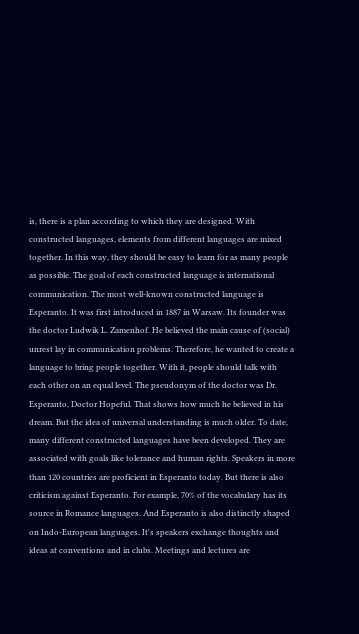is, there is a plan according to which they are designed. With constructed languages, elements from different languages are mixed together. In this way, they should be easy to learn for as many people as possible. The goal of each constructed language is international communication. The most well-known constructed language is Esperanto. It was first introduced in 1887 in Warsaw. Its founder was the doctor Ludwik L. Zamenhof. He believed the main cause of (social) unrest lay in communication problems. Therefore, he wanted to create a language to bring people together. With it, people should talk with each other on an equal level. The pseudonym of the doctor was Dr. Esperanto, Doctor Hopeful. That shows how much he believed in his dream. But the idea of universal understanding is much older. To date, many different constructed languages have been developed. They are associated with goals like tolerance and human rights. Speakers in more than 120 countries are proficient in Esperanto today. But there is also criticism against Esperanto. For example, 70% of the vocabulary has its source in Romance languages. And Esperanto is also distinctly shaped on Indo-European languages. It's speakers exchange thoughts and ideas at conventions and in clubs. Meetings and lectures are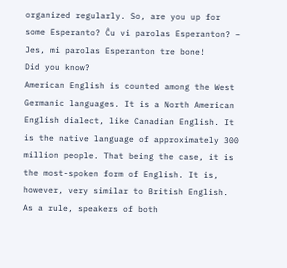organized regularly. So, are you up for some Esperanto? Ĉu vi parolas Esperanton? – Jes, mi parolas Esperanton tre bone!
Did you know?
American English is counted among the West Germanic languages. It is a North American English dialect, like Canadian English. It is the native language of approximately 300 million people. That being the case, it is the most-spoken form of English. It is, however, very similar to British English. As a rule, speakers of both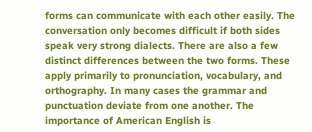forms can communicate with each other easily. The conversation only becomes difficult if both sides speak very strong dialects. There are also a few distinct differences between the two forms. These apply primarily to pronunciation, vocabulary, and orthography. In many cases the grammar and punctuation deviate from one another. The importance of American English is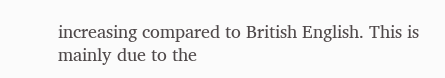increasing compared to British English. This is mainly due to the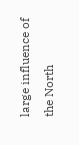large influence of the North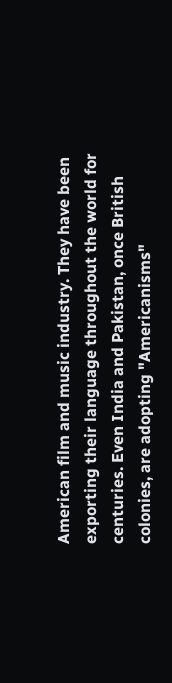American film and music industry. They have been exporting their language throughout the world for centuries. Even India and Pakistan, once British colonies, are adopting "Americanisms"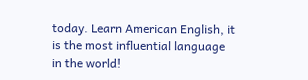today. Learn American English, it is the most influential language in the world!